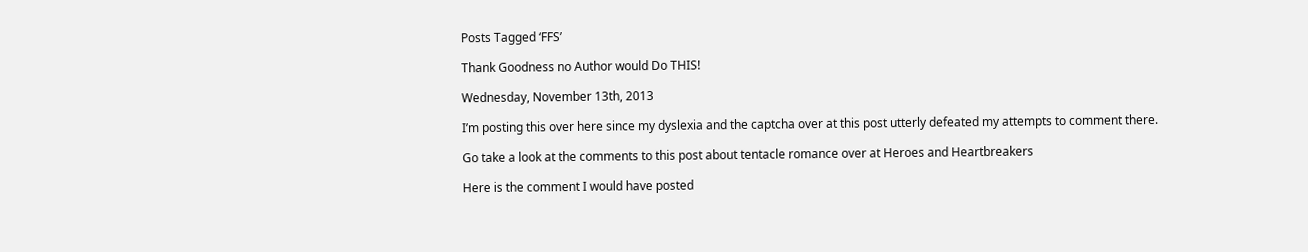Posts Tagged ‘FFS’

Thank Goodness no Author would Do THIS!

Wednesday, November 13th, 2013

I’m posting this over here since my dyslexia and the captcha over at this post utterly defeated my attempts to comment there.

Go take a look at the comments to this post about tentacle romance over at Heroes and Heartbreakers

Here is the comment I would have posted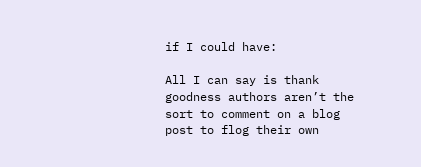if I could have:

All I can say is thank goodness authors aren’t the sort to comment on a blog post to flog their own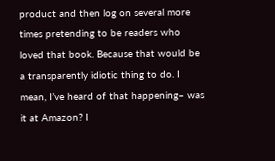product and then log on several more times pretending to be readers who loved that book. Because that would be a transparently idiotic thing to do. I mean, I’ve heard of that happening– was it at Amazon? I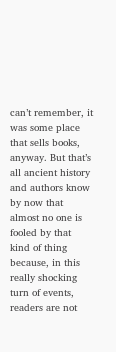can’t remember, it was some place that sells books, anyway. But that’s all ancient history and authors know by now that almost no one is fooled by that kind of thing because, in this really shocking turn of events, readers are not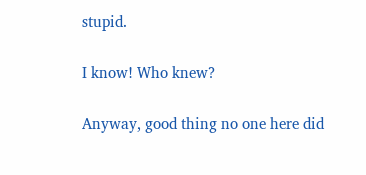stupid.

I know! Who knew?

Anyway, good thing no one here did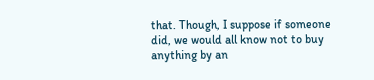that. Though, I suppose if someone did, we would all know not to buy anything by an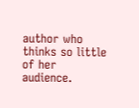author who thinks so little of her audience.